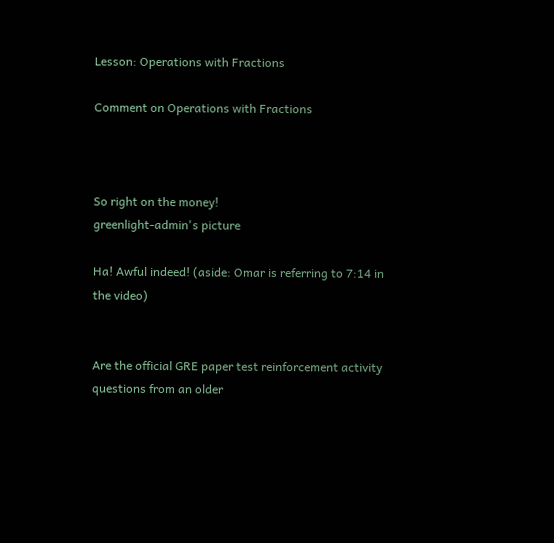Lesson: Operations with Fractions

Comment on Operations with Fractions



So right on the money!
greenlight-admin's picture

Ha! Awful indeed! (aside: Omar is referring to 7:14 in the video)


Are the official GRE paper test reinforcement activity questions from an older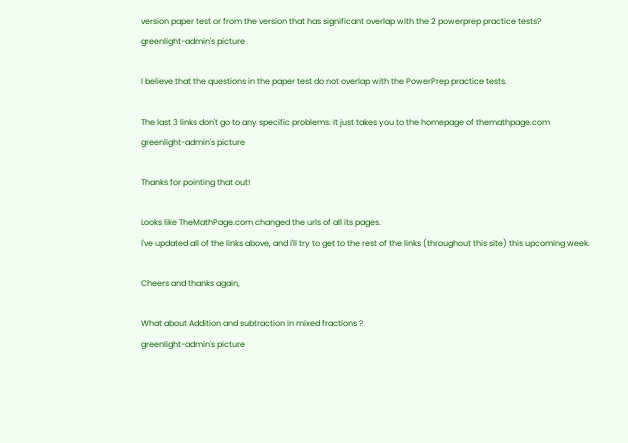version paper test or from the version that has significant overlap with the 2 powerprep practice tests?
greenlight-admin's picture

I believe that the questions in the paper test do not overlap with the PowerPrep practice tests.

The last 3 links don't go to any specific problems. It just takes you to the homepage of themathpage.com
greenlight-admin's picture

Thanks for pointing that out!

Looks like TheMathPage.com changed the urls of all its pages.
I've updated all of the links above, and I'll try to get to the rest of the links (throughout this site) this upcoming week.

Cheers and thanks again,

What about Addition and subtraction in mixed fractions ?
greenlight-admin's picture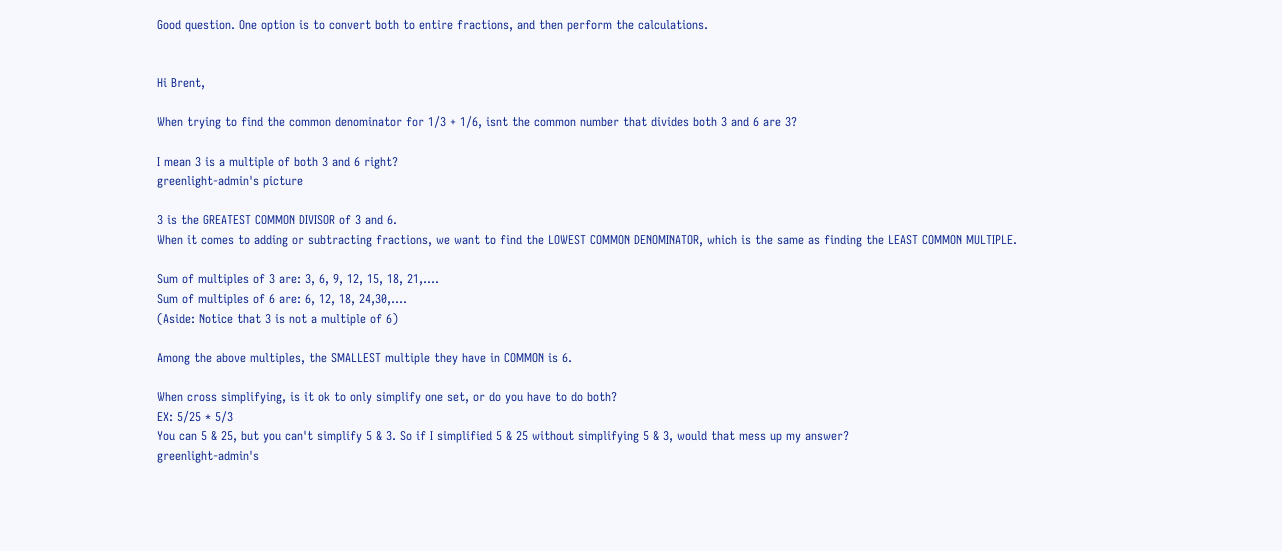Good question. One option is to convert both to entire fractions, and then perform the calculations.


Hi Brent,

When trying to find the common denominator for 1/3 + 1/6, isnt the common number that divides both 3 and 6 are 3?

I mean 3 is a multiple of both 3 and 6 right?
greenlight-admin's picture

3 is the GREATEST COMMON DIVISOR of 3 and 6.
When it comes to adding or subtracting fractions, we want to find the LOWEST COMMON DENOMINATOR, which is the same as finding the LEAST COMMON MULTIPLE.

Sum of multiples of 3 are: 3, 6, 9, 12, 15, 18, 21,....
Sum of multiples of 6 are: 6, 12, 18, 24,30,....
(Aside: Notice that 3 is not a multiple of 6)

Among the above multiples, the SMALLEST multiple they have in COMMON is 6.

When cross simplifying, is it ok to only simplify one set, or do you have to do both?
EX: 5/25 * 5/3
You can 5 & 25, but you can't simplify 5 & 3. So if I simplified 5 & 25 without simplifying 5 & 3, would that mess up my answer?
greenlight-admin's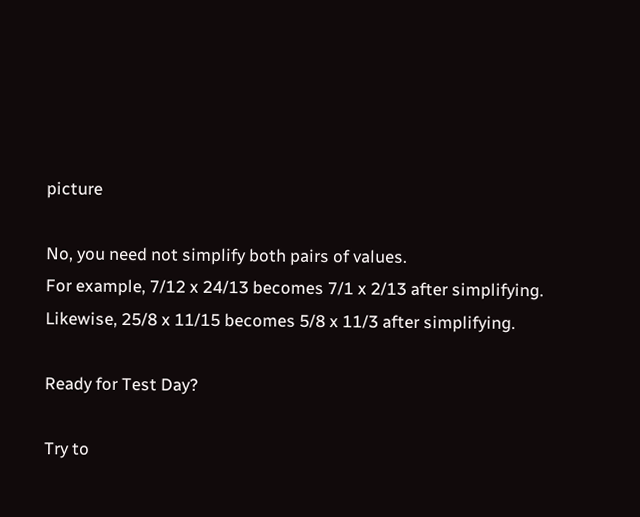picture

No, you need not simplify both pairs of values.
For example, 7/12 x 24/13 becomes 7/1 x 2/13 after simplifying.
Likewise, 25/8 x 11/15 becomes 5/8 x 11/3 after simplifying.

Ready for Test Day?

Try to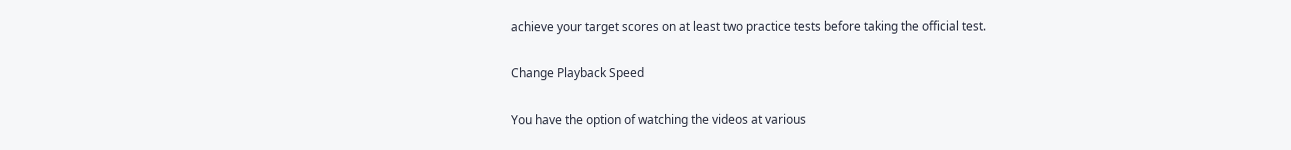achieve your target scores on at least two practice tests before taking the official test.

Change Playback Speed

You have the option of watching the videos at various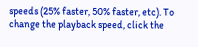speeds (25% faster, 50% faster, etc). To change the playback speed, click the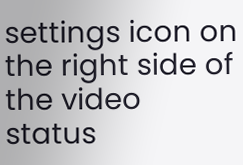settings icon on the right side of the video status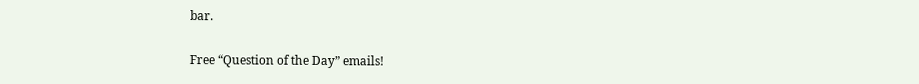bar.

Free “Question of the Day” emails!